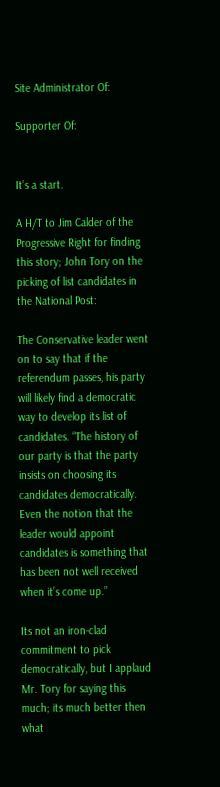Site Administrator Of:

Supporter Of:


It’s a start.

A H/T to Jim Calder of the Progressive Right for finding this story; John Tory on the picking of list candidates in the National Post:

The Conservative leader went on to say that if the referendum passes, his party will likely find a democratic way to develop its list of candidates. “The history of our party is that the party insists on choosing its candidates democratically. Even the notion that the leader would appoint candidates is something that has been not well received when it’s come up.”

Its not an iron-clad commitment to pick democratically, but I applaud Mr. Tory for saying this much; its much better then what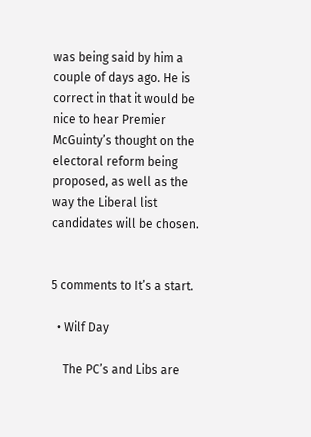was being said by him a couple of days ago. He is correct in that it would be nice to hear Premier McGuinty’s thought on the electoral reform being proposed, as well as the way the Liberal list candidates will be chosen.


5 comments to It’s a start.

  • Wilf Day

    The PC’s and Libs are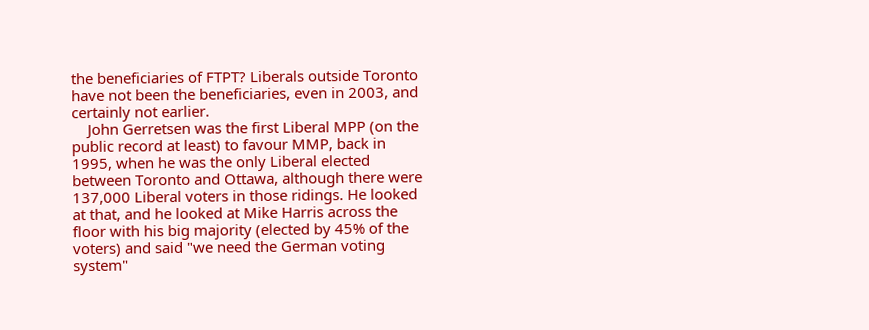the beneficiaries of FTPT? Liberals outside Toronto have not been the beneficiaries, even in 2003, and certainly not earlier.
    John Gerretsen was the first Liberal MPP (on the public record at least) to favour MMP, back in 1995, when he was the only Liberal elected between Toronto and Ottawa, although there were 137,000 Liberal voters in those ridings. He looked at that, and he looked at Mike Harris across the floor with his big majority (elected by 45% of the voters) and said "we need the German voting system"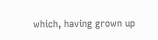which, having grown up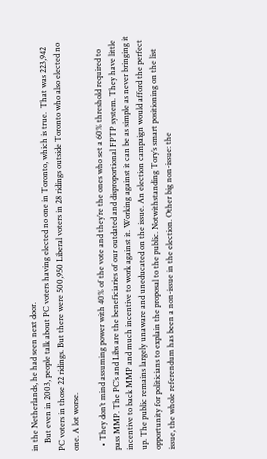in the Netherlands, he had seen next door.
    But even in 2003, people talk about PC voters having elected no one in Toronto, which is true.  That was 223,942 PC voters in those 22 ridings. But there were 500,950 Liberal voters in 28 ridings outside Toronto who also elected no one. A lot worse.

  • They don’t mind assuming power with 40% of the vote and they’re the ones who set a 60% threshold required to pass MMP. The PC’s and Libs are the beneficiaries of our outdated and disproportional FPTP system. They have little incentive to back MMP and much incentive to work against it. Working against it can be as simple as never bringing it up. The public remains largely unaware and uneducated on the issue. An election campaign would afford the perfect opportunity for politicians to explain the proposal to the public. Notwithstanding Tory’s smart positioning on the list issue, the whole referendum has been a non-issue in the election. Other big non-issue: the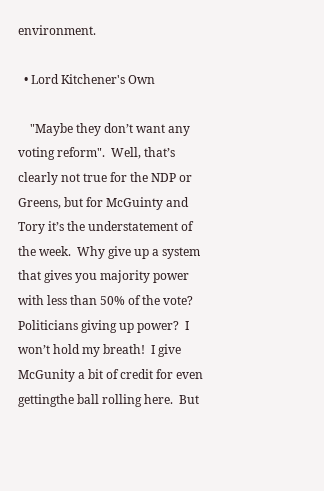environment.

  • Lord Kitchener's Own

    "Maybe they don’t want any voting reform".  Well, that’s clearly not true for the NDP or Greens, but for McGuinty and Tory it’s the understatement of the week.  Why give up a system that gives you majority power with less than 50% of the vote?  Politicians giving up power?  I won’t hold my breath!  I give McGunity a bit of credit for even gettingthe ball rolling here.  But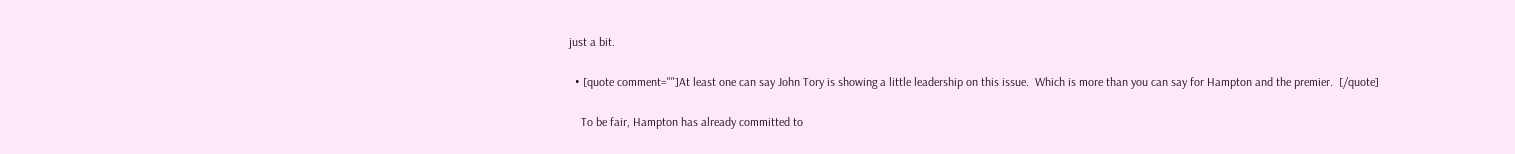just a bit.

  • [quote comment=""]At least one can say John Tory is showing a little leadership on this issue.  Which is more than you can say for Hampton and the premier.  [/quote]

    To be fair, Hampton has already committed to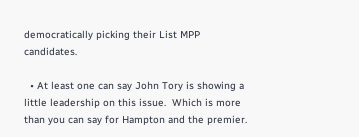democratically picking their List MPP candidates.

  • At least one can say John Tory is showing a little leadership on this issue.  Which is more than you can say for Hampton and the premier.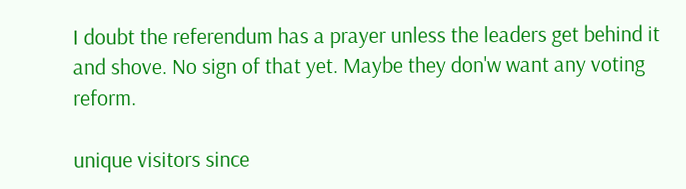I doubt the referendum has a prayer unless the leaders get behind it and shove. No sign of that yet. Maybe they don'w want any voting reform.

unique visitors since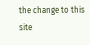the change to this site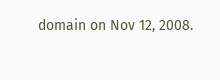domain on Nov 12, 2008.